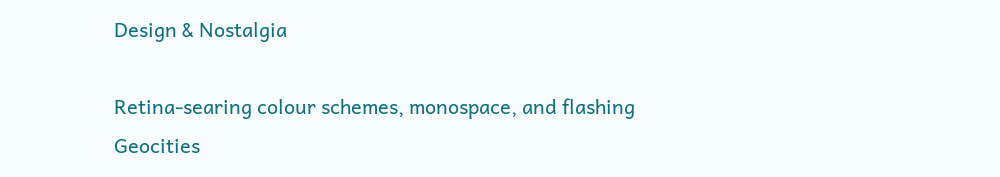Design & Nostalgia

Retina-searing colour schemes, monospace, and flashing Geocities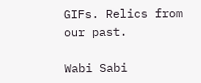GIFs. Relics from our past.

Wabi Sabi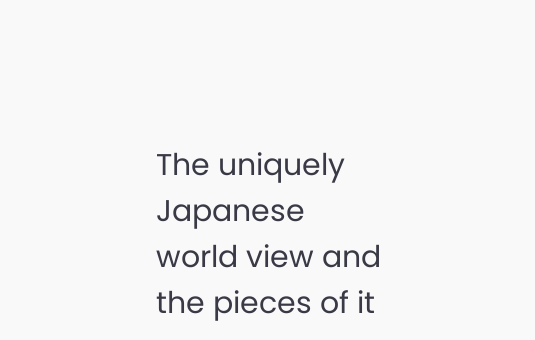The uniquely Japanese world view and the pieces of it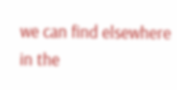we can find elsewhere in the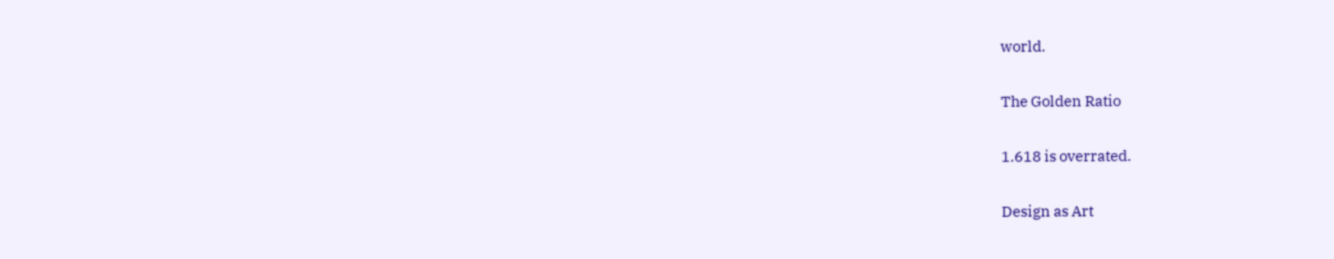world.

The Golden Ratio

1.618 is overrated.

Design as Art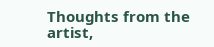Thoughts from the artist,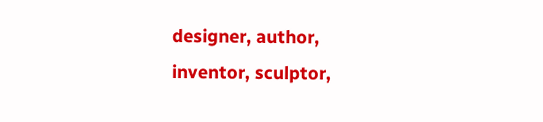designer, author, inventor, sculptor,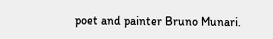poet and painter Bruno Munari.